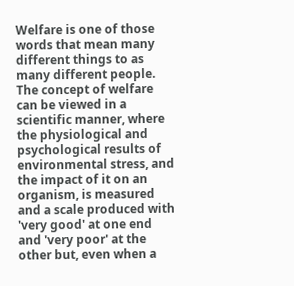Welfare is one of those words that mean many different things to as many different people. The concept of welfare can be viewed in a scientific manner, where the physiological and psychological results of environmental stress, and the impact of it on an organism, is measured and a scale produced with 'very good' at one end and 'very poor' at the other but, even when a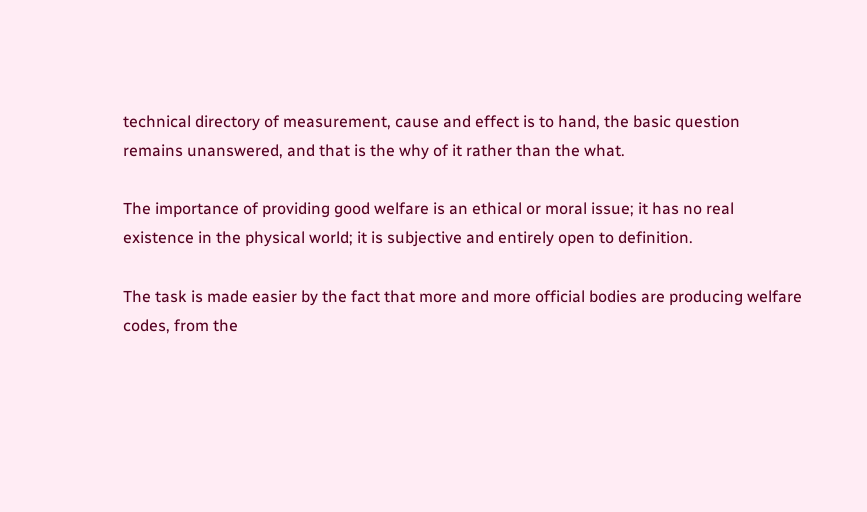technical directory of measurement, cause and effect is to hand, the basic question remains unanswered, and that is the why of it rather than the what.

The importance of providing good welfare is an ethical or moral issue; it has no real existence in the physical world; it is subjective and entirely open to definition.

The task is made easier by the fact that more and more official bodies are producing welfare codes, from the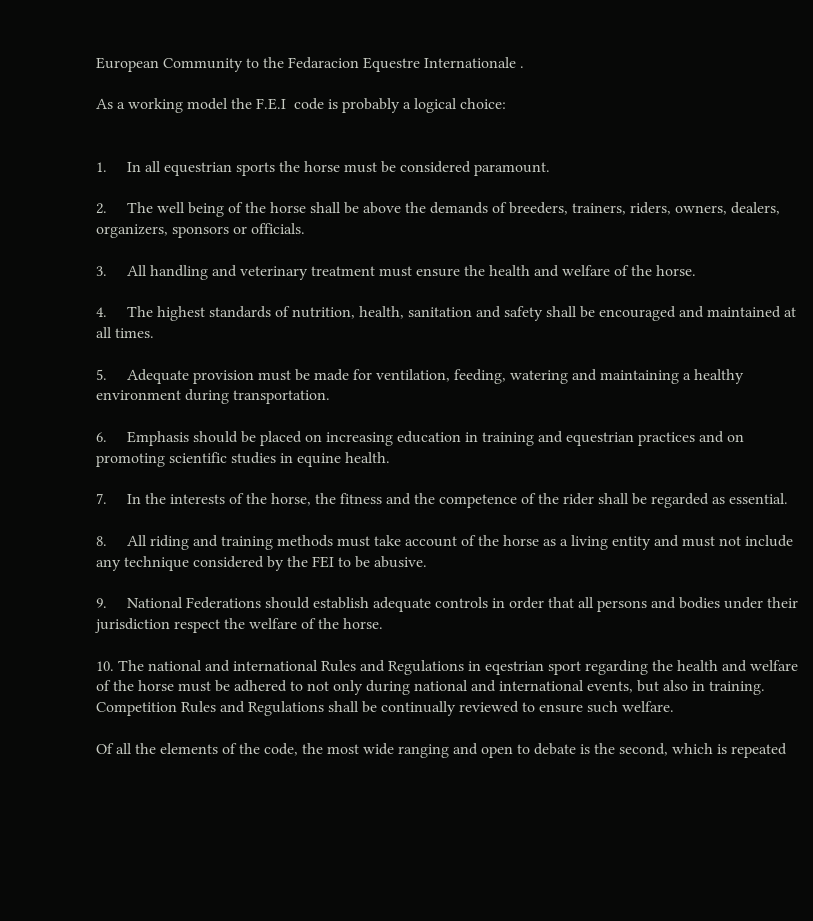European Community to the Fedaracion Equestre Internationale .

As a working model the F.E.I  code is probably a logical choice:


1.     In all equestrian sports the horse must be considered paramount.

2.     The well being of the horse shall be above the demands of breeders, trainers, riders, owners, dealers, organizers, sponsors or officials.

3.     All handling and veterinary treatment must ensure the health and welfare of the horse.

4.     The highest standards of nutrition, health, sanitation and safety shall be encouraged and maintained at all times.

5.     Adequate provision must be made for ventilation, feeding, watering and maintaining a healthy environment during transportation.

6.     Emphasis should be placed on increasing education in training and equestrian practices and on promoting scientific studies in equine health.

7.     In the interests of the horse, the fitness and the competence of the rider shall be regarded as essential.

8.     All riding and training methods must take account of the horse as a living entity and must not include any technique considered by the FEI to be abusive.

9.     National Federations should establish adequate controls in order that all persons and bodies under their jurisdiction respect the welfare of the horse.

10. The national and international Rules and Regulations in eqestrian sport regarding the health and welfare of the horse must be adhered to not only during national and international events, but also in training. Competition Rules and Regulations shall be continually reviewed to ensure such welfare.

Of all the elements of the code, the most wide ranging and open to debate is the second, which is repeated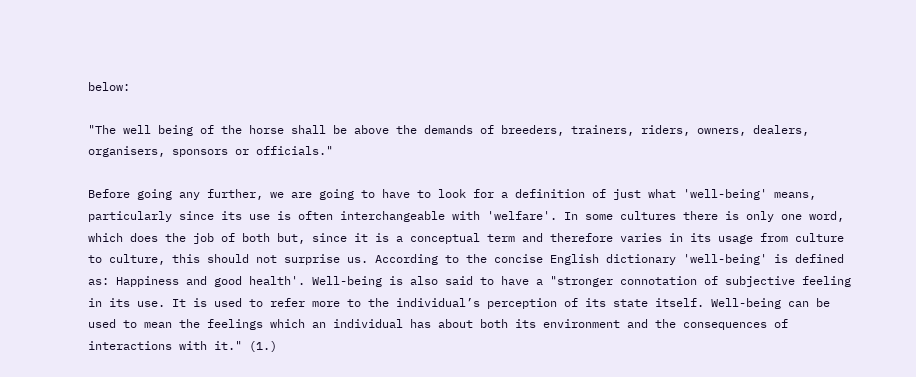below:

"The well being of the horse shall be above the demands of breeders, trainers, riders, owners, dealers, organisers, sponsors or officials."

Before going any further, we are going to have to look for a definition of just what 'well-being' means, particularly since its use is often interchangeable with 'welfare'. In some cultures there is only one word, which does the job of both but, since it is a conceptual term and therefore varies in its usage from culture to culture, this should not surprise us. According to the concise English dictionary 'well-being' is defined as: Happiness and good health'. Well-being is also said to have a "stronger connotation of subjective feeling in its use. It is used to refer more to the individual’s perception of its state itself. Well-being can be used to mean the feelings which an individual has about both its environment and the consequences of interactions with it." (1.)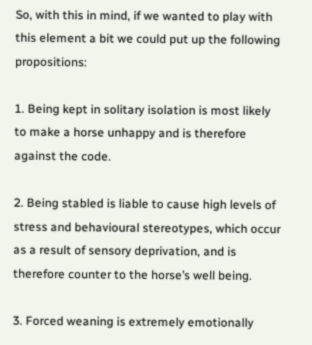So, with this in mind, if we wanted to play with this element a bit we could put up the following propositions:

1. Being kept in solitary isolation is most likely to make a horse unhappy and is therefore against the code.

2. Being stabled is liable to cause high levels of stress and behavioural stereotypes, which occur as a result of sensory deprivation, and is therefore counter to the horse’s well being.

3. Forced weaning is extremely emotionally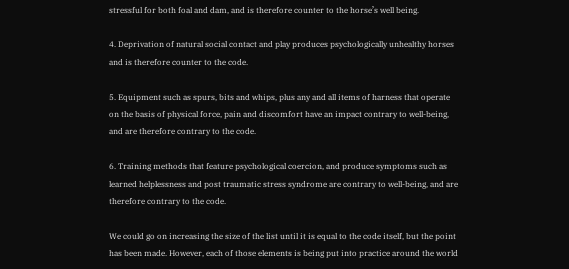stressful for both foal and dam, and is therefore counter to the horse’s well being.

4. Deprivation of natural social contact and play produces psychologically unhealthy horses and is therefore counter to the code.

5. Equipment such as spurs, bits and whips, plus any and all items of harness that operate on the basis of physical force, pain and discomfort have an impact contrary to well-being, and are therefore contrary to the code.

6. Training methods that feature psychological coercion, and produce symptoms such as learned helplessness and post traumatic stress syndrome are contrary to well-being, and are therefore contrary to the code.

We could go on increasing the size of the list until it is equal to the code itself, but the point has been made. However, each of those elements is being put into practice around the world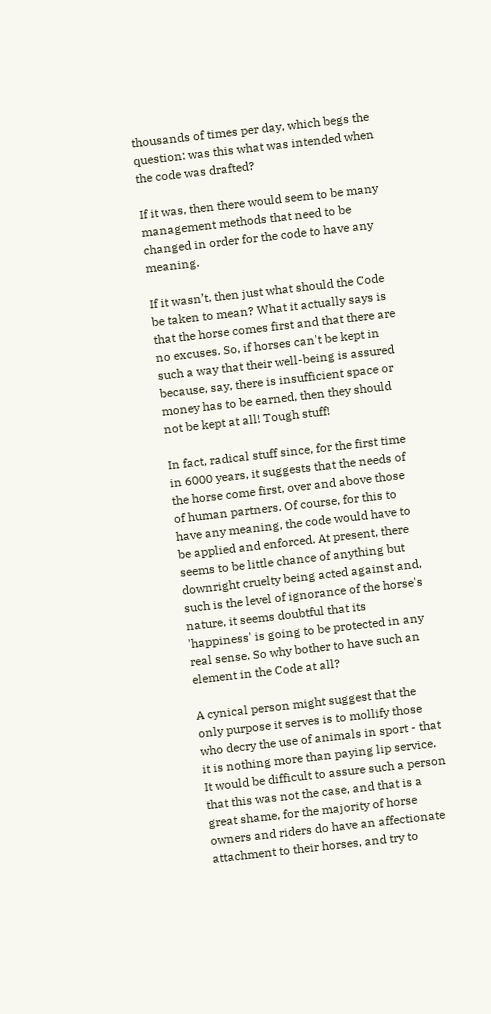thousands of times per day, which begs the question: was this what was intended when the code was drafted?

If it was, then there would seem to be many management methods that need to be changed in order for the code to have any meaning.

If it wasn’t, then just what should the Code be taken to mean? What it actually says is that the horse comes first and that there are no excuses. So, if horses can't be kept in such a way that their well-being is assured because, say, there is insufficient space or money has to be earned, then they should not be kept at all! Tough stuff!

In fact, radical stuff since, for the first time in 6000 years, it suggests that the needs of the horse come first, over and above those of human partners. Of course, for this to have any meaning, the code would have to be applied and enforced. At present, there seems to be little chance of anything but downright cruelty being acted against and, such is the level of ignorance of the horse's nature, it seems doubtful that its 'happiness' is going to be protected in any real sense. So why bother to have such an element in the Code at all?

A cynical person might suggest that the only purpose it serves is to mollify those who decry the use of animals in sport - that it is nothing more than paying lip service. It would be difficult to assure such a person that this was not the case, and that is a great shame, for the majority of horse owners and riders do have an affectionate attachment to their horses, and try to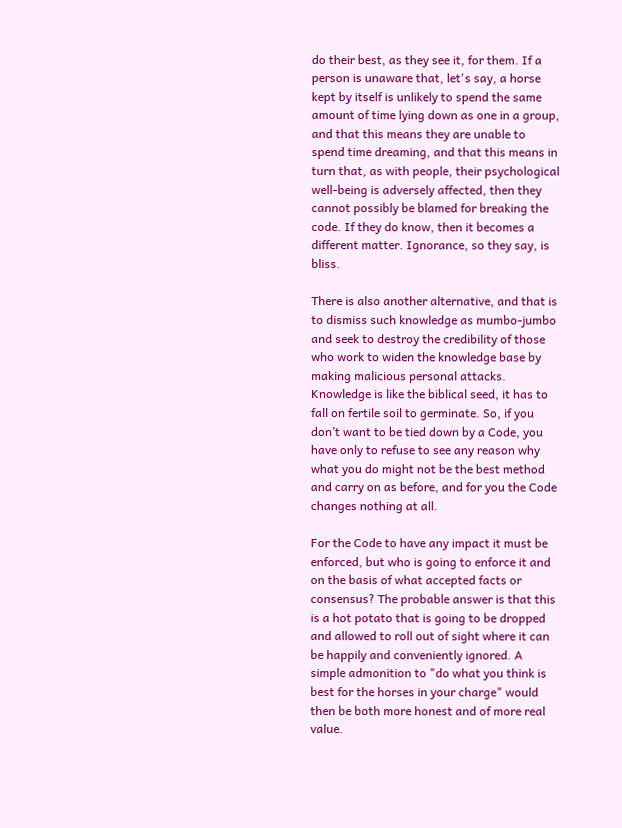do their best, as they see it, for them. If a person is unaware that, let's say, a horse kept by itself is unlikely to spend the same amount of time lying down as one in a group, and that this means they are unable to spend time dreaming, and that this means in turn that, as with people, their psychological well-being is adversely affected, then they cannot possibly be blamed for breaking the code. If they do know, then it becomes a different matter. Ignorance, so they say, is bliss.

There is also another alternative, and that is to dismiss such knowledge as mumbo-jumbo and seek to destroy the credibility of those who work to widen the knowledge base by making malicious personal attacks. Knowledge is like the biblical seed, it has to fall on fertile soil to germinate. So, if you don’t want to be tied down by a Code, you have only to refuse to see any reason why what you do might not be the best method and carry on as before, and for you the Code changes nothing at all.

For the Code to have any impact it must be enforced, but who is going to enforce it and on the basis of what accepted facts or consensus? The probable answer is that this is a hot potato that is going to be dropped and allowed to roll out of sight where it can be happily and conveniently ignored. A simple admonition to "do what you think is best for the horses in your charge" would then be both more honest and of more real value.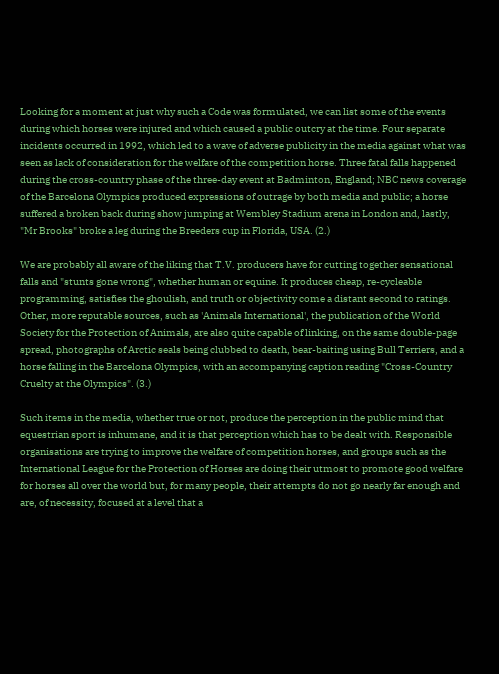Looking for a moment at just why such a Code was formulated, we can list some of the events during which horses were injured and which caused a public outcry at the time. Four separate incidents occurred in 1992, which led to a wave of adverse publicity in the media against what was seen as lack of consideration for the welfare of the competition horse. Three fatal falls happened during the cross-country phase of the three-day event at Badminton, England; NBC news coverage of the Barcelona Olympics produced expressions of outrage by both media and public; a horse suffered a broken back during show jumping at Wembley Stadium arena in London and, lastly, "Mr Brooks" broke a leg during the Breeders cup in Florida, USA. (2.)

We are probably all aware of the liking that T.V. producers have for cutting together sensational falls and "stunts gone wrong", whether human or equine. It produces cheap, re-cycleable programming, satisfies the ghoulish, and truth or objectivity come a distant second to ratings. Other, more reputable sources, such as 'Animals International', the publication of the World Society for the Protection of Animals, are also quite capable of linking, on the same double-page spread, photographs of Arctic seals being clubbed to death, bear-baiting using Bull Terriers, and a horse falling in the Barcelona Olympics, with an accompanying caption reading "Cross-Country Cruelty at the Olympics". (3.)

Such items in the media, whether true or not, produce the perception in the public mind that equestrian sport is inhumane, and it is that perception which has to be dealt with. Responsible organisations are trying to improve the welfare of competition horses, and groups such as the International League for the Protection of Horses are doing their utmost to promote good welfare for horses all over the world but, for many people, their attempts do not go nearly far enough and are, of necessity, focused at a level that a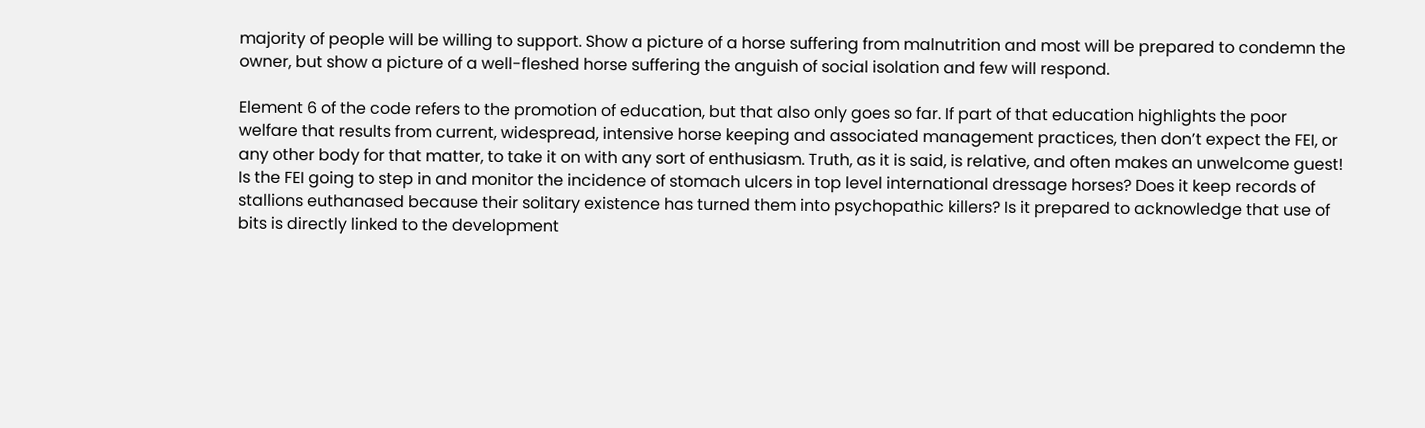majority of people will be willing to support. Show a picture of a horse suffering from malnutrition and most will be prepared to condemn the owner, but show a picture of a well-fleshed horse suffering the anguish of social isolation and few will respond.

Element 6 of the code refers to the promotion of education, but that also only goes so far. If part of that education highlights the poor welfare that results from current, widespread, intensive horse keeping and associated management practices, then don’t expect the FEI, or any other body for that matter, to take it on with any sort of enthusiasm. Truth, as it is said, is relative, and often makes an unwelcome guest! Is the FEI going to step in and monitor the incidence of stomach ulcers in top level international dressage horses? Does it keep records of stallions euthanased because their solitary existence has turned them into psychopathic killers? Is it prepared to acknowledge that use of bits is directly linked to the development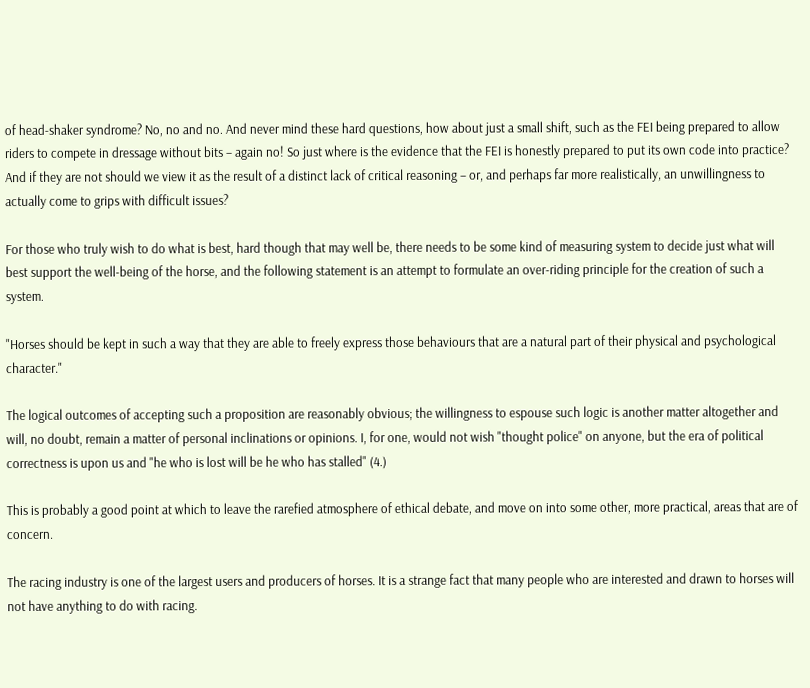of head-shaker syndrome? No, no and no. And never mind these hard questions, how about just a small shift, such as the FEI being prepared to allow riders to compete in dressage without bits – again no! So just where is the evidence that the FEI is honestly prepared to put its own code into practice? And if they are not should we view it as the result of a distinct lack of critical reasoning – or, and perhaps far more realistically, an unwillingness to actually come to grips with difficult issues?

For those who truly wish to do what is best, hard though that may well be, there needs to be some kind of measuring system to decide just what will best support the well-being of the horse, and the following statement is an attempt to formulate an over-riding principle for the creation of such a system.

"Horses should be kept in such a way that they are able to freely express those behaviours that are a natural part of their physical and psychological character."

The logical outcomes of accepting such a proposition are reasonably obvious; the willingness to espouse such logic is another matter altogether and will, no doubt, remain a matter of personal inclinations or opinions. I, for one, would not wish "thought police" on anyone, but the era of political correctness is upon us and "he who is lost will be he who has stalled" (4.)

This is probably a good point at which to leave the rarefied atmosphere of ethical debate, and move on into some other, more practical, areas that are of concern.

The racing industry is one of the largest users and producers of horses. It is a strange fact that many people who are interested and drawn to horses will not have anything to do with racing.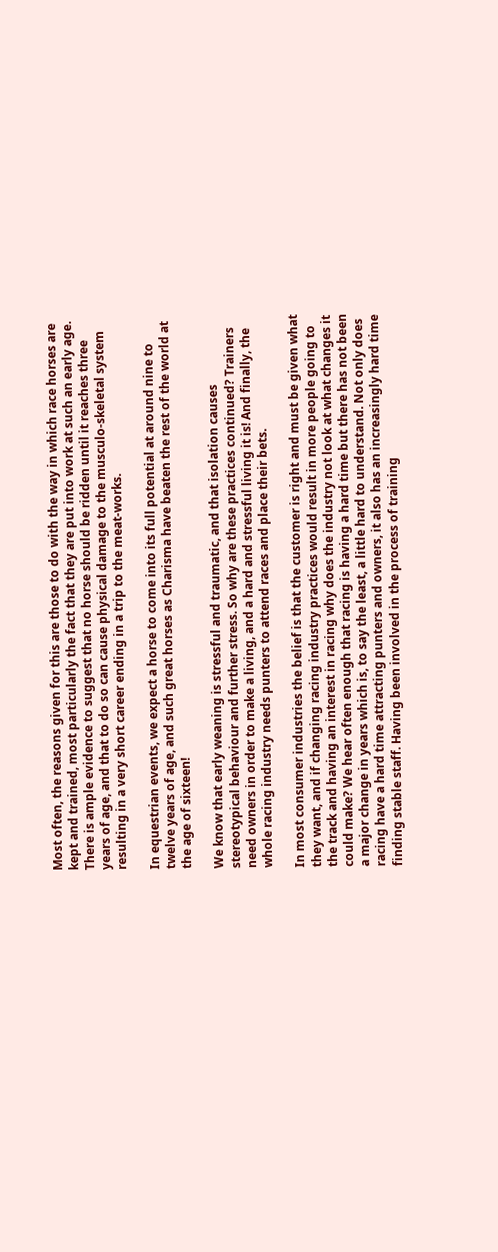Most often, the reasons given for this are those to do with the way in which race horses are kept and trained, most particularly the fact that they are put into work at such an early age. There is ample evidence to suggest that no horse should be ridden until it reaches three years of age, and that to do so can cause physical damage to the musculo-skeletal system resulting in a very short career ending in a trip to the meat-works.

In equestrian events, we expect a horse to come into its full potential at around nine to twelve years of age, and such great horses as Charisma have beaten the rest of the world at the age of sixteen!

We know that early weaning is stressful and traumatic, and that isolation causes stereotypical behaviour and further stress. So why are these practices continued? Trainers need owners in order to make a living, and a hard and stressful living it is! And finally, the whole racing industry needs punters to attend races and place their bets.

In most consumer industries the belief is that the customer is right and must be given what they want, and if changing racing industry practices would result in more people going to the track and having an interest in racing why does the industry not look at what changes it could make? We hear often enough that racing is having a hard time but there has not been a major change in years which is, to say the least, a little hard to understand. Not only does racing have a hard time attracting punters and owners, it also has an increasingly hard time finding stable staff. Having been involved in the process of training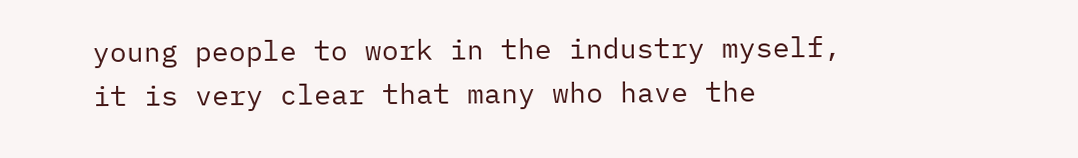young people to work in the industry myself, it is very clear that many who have the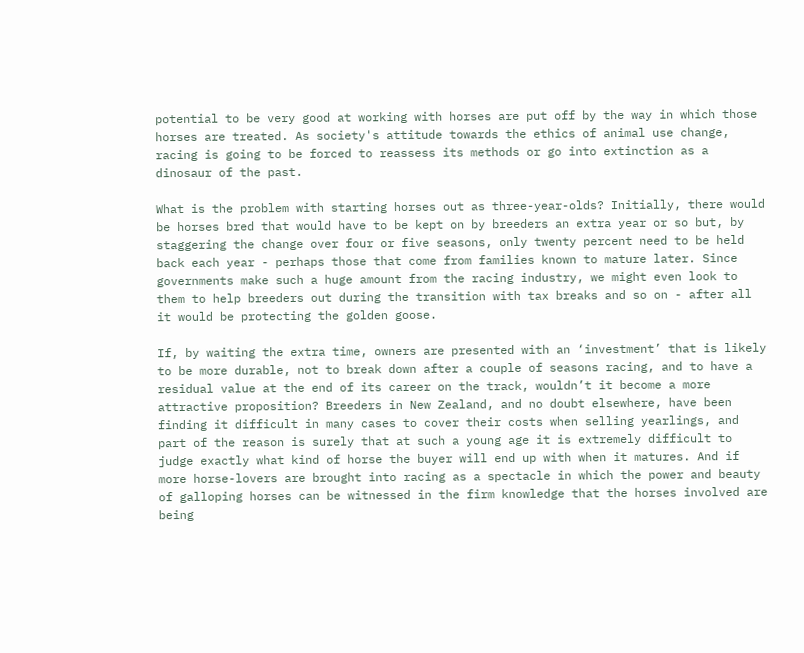potential to be very good at working with horses are put off by the way in which those horses are treated. As society's attitude towards the ethics of animal use change, racing is going to be forced to reassess its methods or go into extinction as a dinosaur of the past.

What is the problem with starting horses out as three-year-olds? Initially, there would be horses bred that would have to be kept on by breeders an extra year or so but, by staggering the change over four or five seasons, only twenty percent need to be held back each year - perhaps those that come from families known to mature later. Since governments make such a huge amount from the racing industry, we might even look to them to help breeders out during the transition with tax breaks and so on - after all it would be protecting the golden goose.

If, by waiting the extra time, owners are presented with an ‘investment’ that is likely to be more durable, not to break down after a couple of seasons racing, and to have a residual value at the end of its career on the track, wouldn’t it become a more attractive proposition? Breeders in New Zealand, and no doubt elsewhere, have been finding it difficult in many cases to cover their costs when selling yearlings, and part of the reason is surely that at such a young age it is extremely difficult to judge exactly what kind of horse the buyer will end up with when it matures. And if more horse-lovers are brought into racing as a spectacle in which the power and beauty of galloping horses can be witnessed in the firm knowledge that the horses involved are being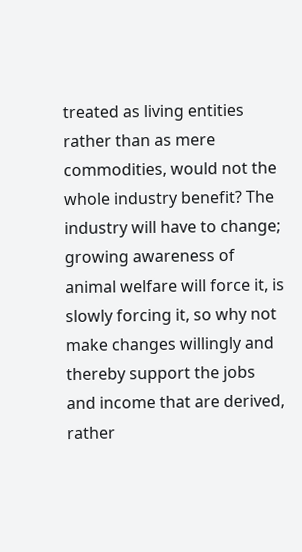treated as living entities rather than as mere commodities, would not the whole industry benefit? The industry will have to change; growing awareness of animal welfare will force it, is slowly forcing it, so why not make changes willingly and thereby support the jobs and income that are derived, rather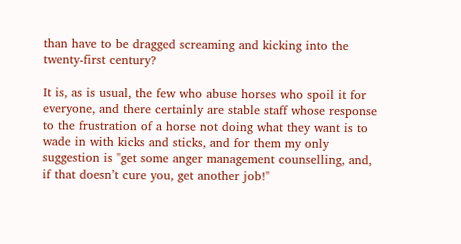than have to be dragged screaming and kicking into the twenty-first century?

It is, as is usual, the few who abuse horses who spoil it for everyone, and there certainly are stable staff whose response to the frustration of a horse not doing what they want is to wade in with kicks and sticks, and for them my only suggestion is "get some anger management counselling, and, if that doesn’t cure you, get another job!"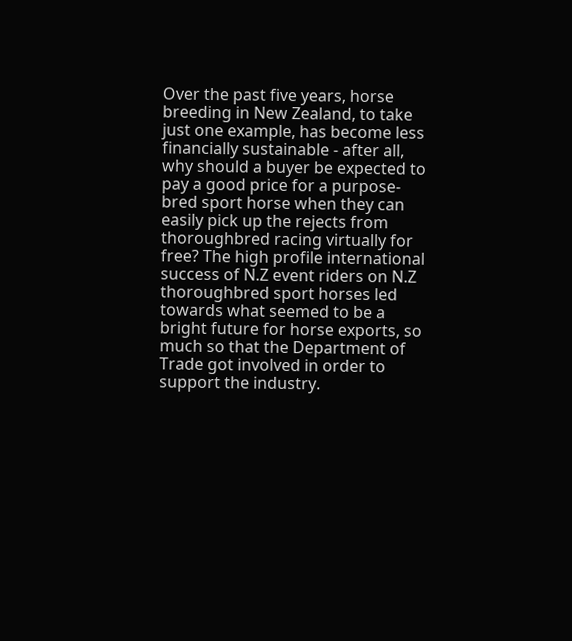Over the past five years, horse breeding in New Zealand, to take just one example, has become less financially sustainable - after all, why should a buyer be expected to pay a good price for a purpose-bred sport horse when they can easily pick up the rejects from thoroughbred racing virtually for free? The high profile international success of N.Z event riders on N.Z thoroughbred sport horses led towards what seemed to be a bright future for horse exports, so much so that the Department of Trade got involved in order to support the industry.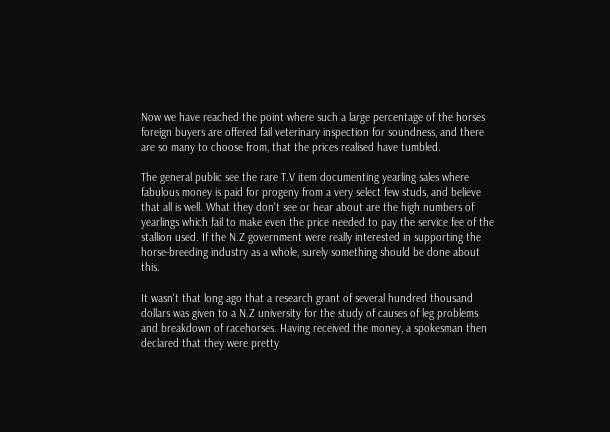Now we have reached the point where such a large percentage of the horses foreign buyers are offered fail veterinary inspection for soundness, and there are so many to choose from, that the prices realised have tumbled.

The general public see the rare T.V item documenting yearling sales where fabulous money is paid for progeny from a very select few studs, and believe that all is well. What they don't see or hear about are the high numbers of yearlings which fail to make even the price needed to pay the service fee of the stallion used. If the N.Z government were really interested in supporting the horse-breeding industry as a whole, surely something should be done about this.

It wasn't that long ago that a research grant of several hundred thousand dollars was given to a N.Z university for the study of causes of leg problems and breakdown of racehorses. Having received the money, a spokesman then declared that they were pretty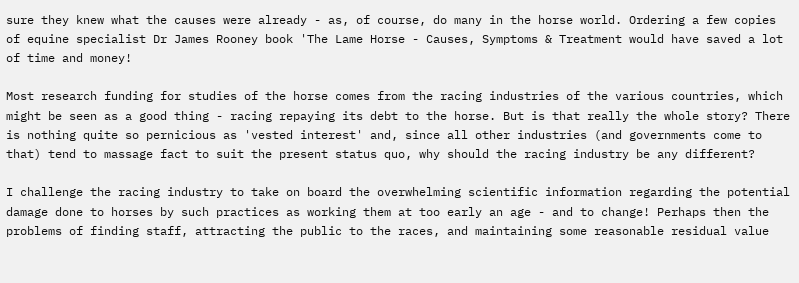sure they knew what the causes were already - as, of course, do many in the horse world. Ordering a few copies of equine specialist Dr James Rooney book 'The Lame Horse - Causes, Symptoms & Treatment would have saved a lot of time and money!

Most research funding for studies of the horse comes from the racing industries of the various countries, which might be seen as a good thing - racing repaying its debt to the horse. But is that really the whole story? There is nothing quite so pernicious as 'vested interest' and, since all other industries (and governments come to that) tend to massage fact to suit the present status quo, why should the racing industry be any different?

I challenge the racing industry to take on board the overwhelming scientific information regarding the potential damage done to horses by such practices as working them at too early an age - and to change! Perhaps then the problems of finding staff, attracting the public to the races, and maintaining some reasonable residual value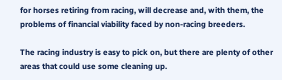for horses retiring from racing, will decrease and, with them, the problems of financial viability faced by non-racing breeders.

The racing industry is easy to pick on, but there are plenty of other areas that could use some cleaning up.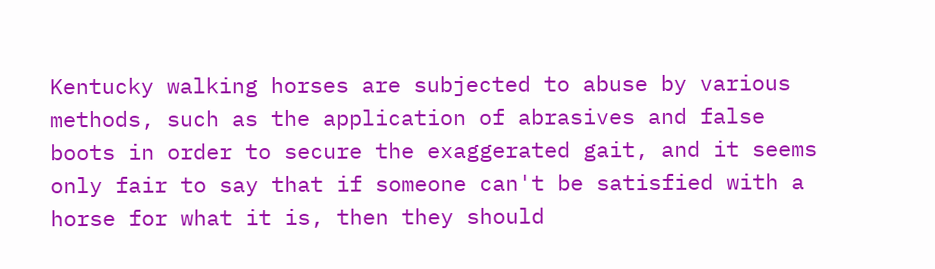Kentucky walking horses are subjected to abuse by various methods, such as the application of abrasives and false boots in order to secure the exaggerated gait, and it seems only fair to say that if someone can't be satisfied with a horse for what it is, then they should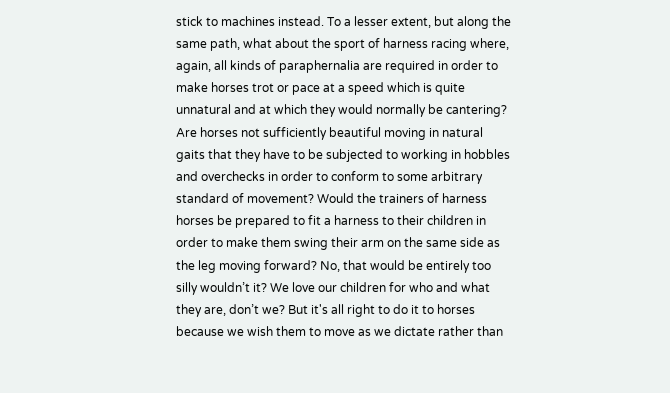stick to machines instead. To a lesser extent, but along the same path, what about the sport of harness racing where, again, all kinds of paraphernalia are required in order to make horses trot or pace at a speed which is quite unnatural and at which they would normally be cantering? Are horses not sufficiently beautiful moving in natural gaits that they have to be subjected to working in hobbles and overchecks in order to conform to some arbitrary standard of movement? Would the trainers of harness horses be prepared to fit a harness to their children in order to make them swing their arm on the same side as the leg moving forward? No, that would be entirely too silly wouldn’t it? We love our children for who and what they are, don’t we? But it's all right to do it to horses because we wish them to move as we dictate rather than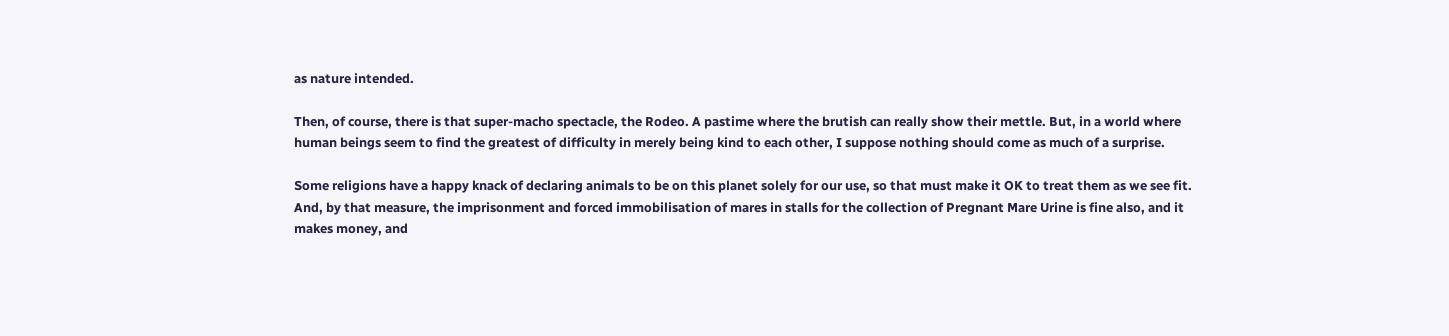as nature intended.

Then, of course, there is that super-macho spectacle, the Rodeo. A pastime where the brutish can really show their mettle. But, in a world where human beings seem to find the greatest of difficulty in merely being kind to each other, I suppose nothing should come as much of a surprise.

Some religions have a happy knack of declaring animals to be on this planet solely for our use, so that must make it OK to treat them as we see fit. And, by that measure, the imprisonment and forced immobilisation of mares in stalls for the collection of Pregnant Mare Urine is fine also, and it makes money, and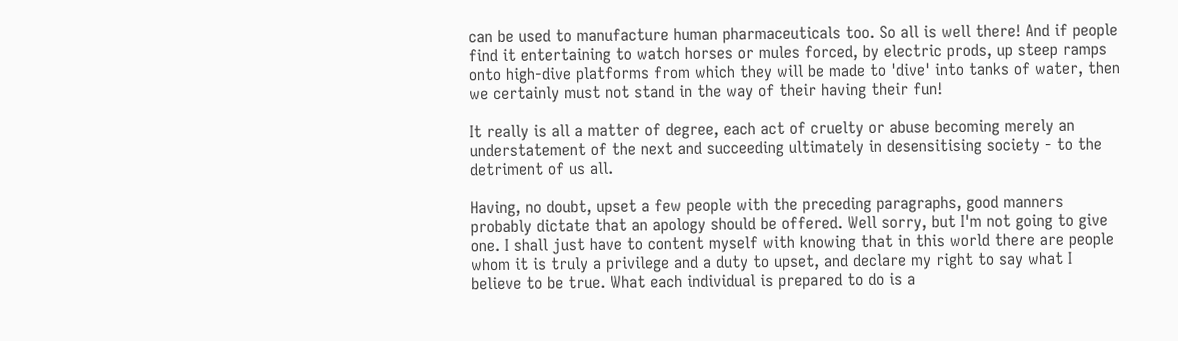can be used to manufacture human pharmaceuticals too. So all is well there! And if people find it entertaining to watch horses or mules forced, by electric prods, up steep ramps onto high-dive platforms from which they will be made to 'dive' into tanks of water, then we certainly must not stand in the way of their having their fun!

It really is all a matter of degree, each act of cruelty or abuse becoming merely an understatement of the next and succeeding ultimately in desensitising society - to the detriment of us all.

Having, no doubt, upset a few people with the preceding paragraphs, good manners probably dictate that an apology should be offered. Well sorry, but I'm not going to give one. I shall just have to content myself with knowing that in this world there are people whom it is truly a privilege and a duty to upset, and declare my right to say what I believe to be true. What each individual is prepared to do is a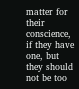matter for their conscience, if they have one, but they should not be too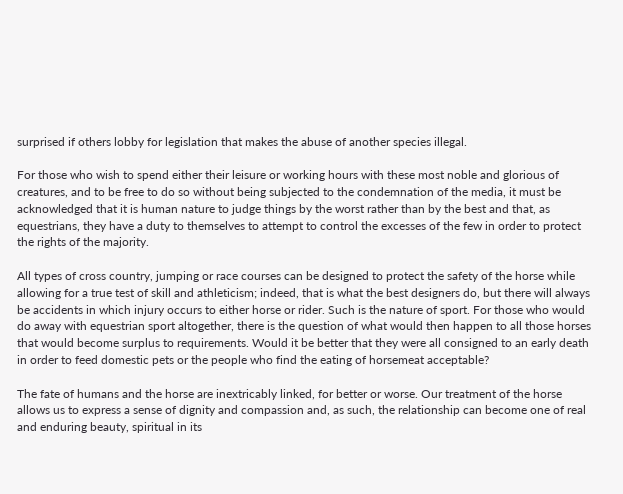surprised if others lobby for legislation that makes the abuse of another species illegal.

For those who wish to spend either their leisure or working hours with these most noble and glorious of creatures, and to be free to do so without being subjected to the condemnation of the media, it must be acknowledged that it is human nature to judge things by the worst rather than by the best and that, as equestrians, they have a duty to themselves to attempt to control the excesses of the few in order to protect the rights of the majority.

All types of cross country, jumping or race courses can be designed to protect the safety of the horse while allowing for a true test of skill and athleticism; indeed, that is what the best designers do, but there will always be accidents in which injury occurs to either horse or rider. Such is the nature of sport. For those who would do away with equestrian sport altogether, there is the question of what would then happen to all those horses that would become surplus to requirements. Would it be better that they were all consigned to an early death in order to feed domestic pets or the people who find the eating of horsemeat acceptable?

The fate of humans and the horse are inextricably linked, for better or worse. Our treatment of the horse allows us to express a sense of dignity and compassion and, as such, the relationship can become one of real and enduring beauty, spiritual in its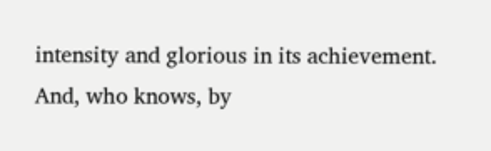intensity and glorious in its achievement. And, who knows, by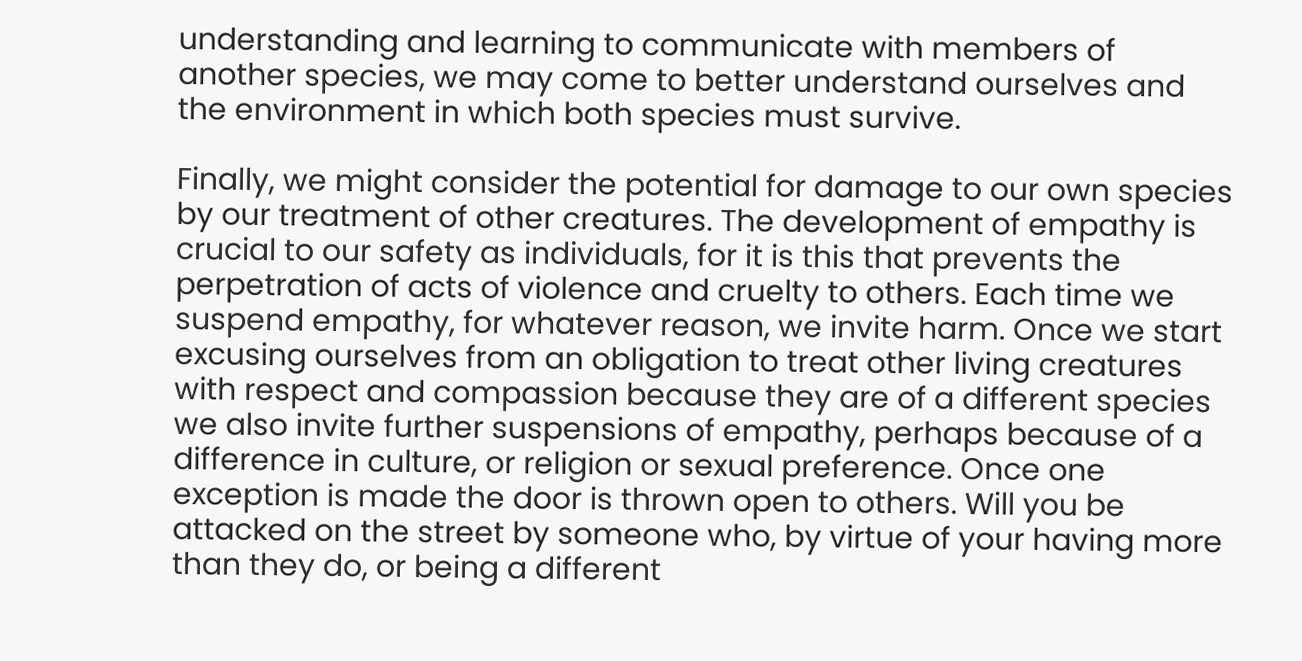understanding and learning to communicate with members of another species, we may come to better understand ourselves and the environment in which both species must survive.

Finally, we might consider the potential for damage to our own species by our treatment of other creatures. The development of empathy is crucial to our safety as individuals, for it is this that prevents the perpetration of acts of violence and cruelty to others. Each time we suspend empathy, for whatever reason, we invite harm. Once we start excusing ourselves from an obligation to treat other living creatures with respect and compassion because they are of a different species we also invite further suspensions of empathy, perhaps because of a difference in culture, or religion or sexual preference. Once one exception is made the door is thrown open to others. Will you be attacked on the street by someone who, by virtue of your having more than they do, or being a different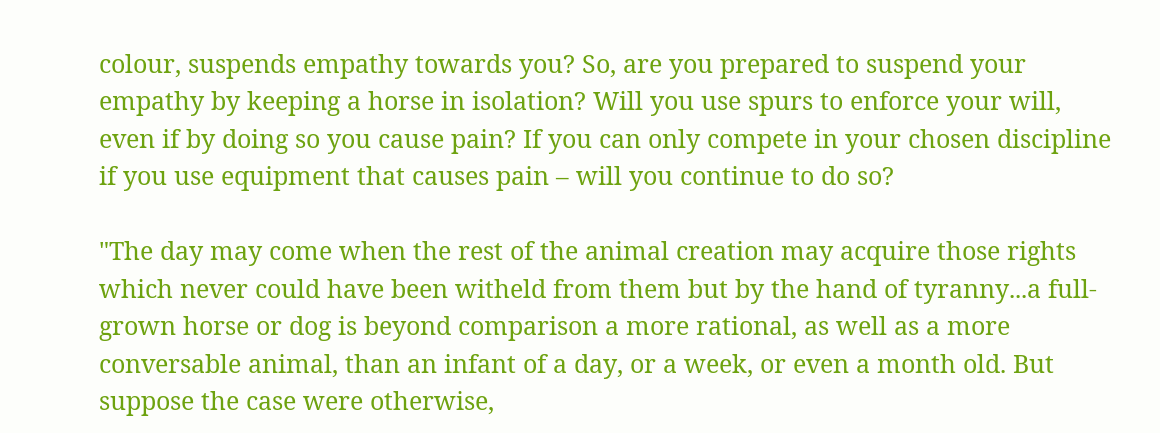colour, suspends empathy towards you? So, are you prepared to suspend your empathy by keeping a horse in isolation? Will you use spurs to enforce your will, even if by doing so you cause pain? If you can only compete in your chosen discipline if you use equipment that causes pain – will you continue to do so?

"The day may come when the rest of the animal creation may acquire those rights which never could have been witheld from them but by the hand of tyranny...a full-grown horse or dog is beyond comparison a more rational, as well as a more conversable animal, than an infant of a day, or a week, or even a month old. But suppose the case were otherwise,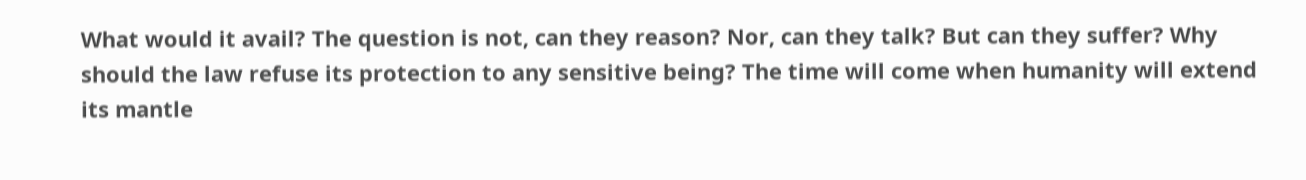What would it avail? The question is not, can they reason? Nor, can they talk? But can they suffer? Why should the law refuse its protection to any sensitive being? The time will come when humanity will extend its mantle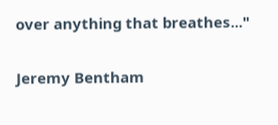over anything that breathes..."

Jeremy Bentham